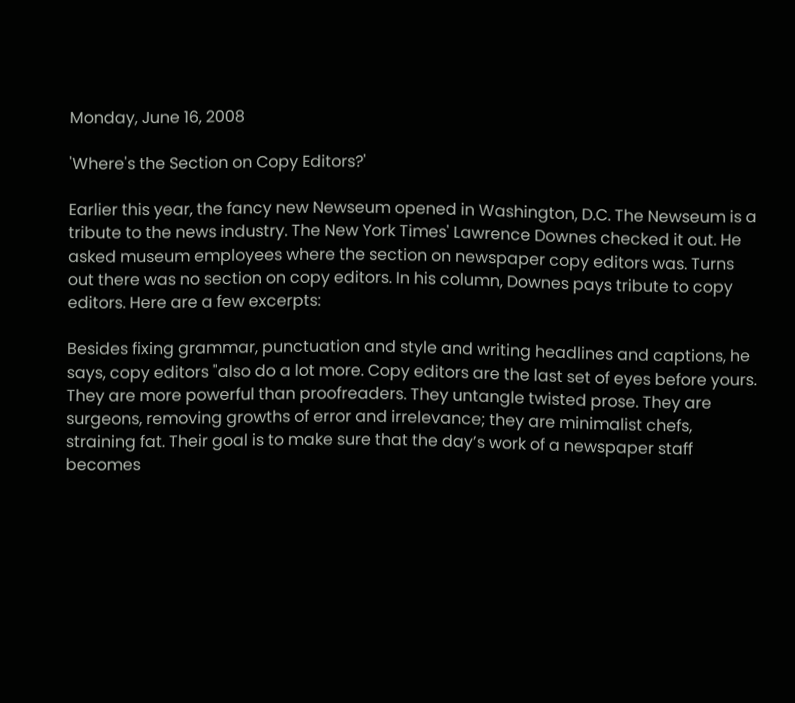Monday, June 16, 2008

'Where's the Section on Copy Editors?'

Earlier this year, the fancy new Newseum opened in Washington, D.C. The Newseum is a tribute to the news industry. The New York Times' Lawrence Downes checked it out. He asked museum employees where the section on newspaper copy editors was. Turns out there was no section on copy editors. In his column, Downes pays tribute to copy editors. Here are a few excerpts:

Besides fixing grammar, punctuation and style and writing headlines and captions, he says, copy editors "also do a lot more. Copy editors are the last set of eyes before yours. They are more powerful than proofreaders. They untangle twisted prose. They are surgeons, removing growths of error and irrelevance; they are minimalist chefs, straining fat. Their goal is to make sure that the day’s work of a newspaper staff becomes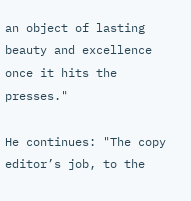an object of lasting beauty and excellence once it hits the presses."

He continues: "The copy editor’s job, to the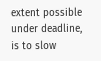extent possible under deadline, is to slow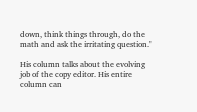down, think things through, do the math and ask the irritating question."

His column talks about the evolving job of the copy editor. His entire column can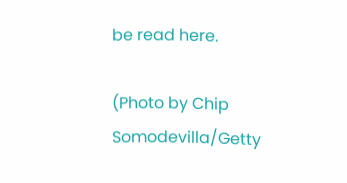be read here.

(Photo by Chip Somodevilla/Getty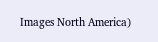Images North America)